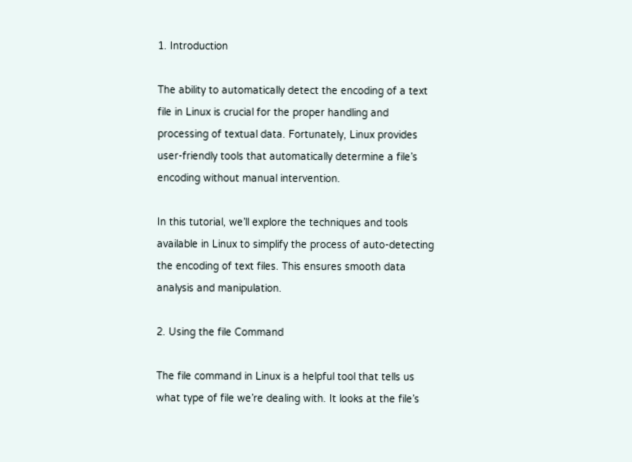1. Introduction

The ability to automatically detect the encoding of a text file in Linux is crucial for the proper handling and processing of textual data. Fortunately, Linux provides user-friendly tools that automatically determine a file’s encoding without manual intervention.

In this tutorial, we’ll explore the techniques and tools available in Linux to simplify the process of auto-detecting the encoding of text files. This ensures smooth data analysis and manipulation.

2. Using the file Command

The file command in Linux is a helpful tool that tells us what type of file we’re dealing with. It looks at the file’s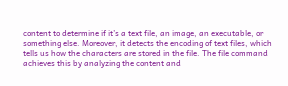content to determine if it’s a text file, an image, an executable, or something else. Moreover, it detects the encoding of text files, which tells us how the characters are stored in the file. The file command achieves this by analyzing the content and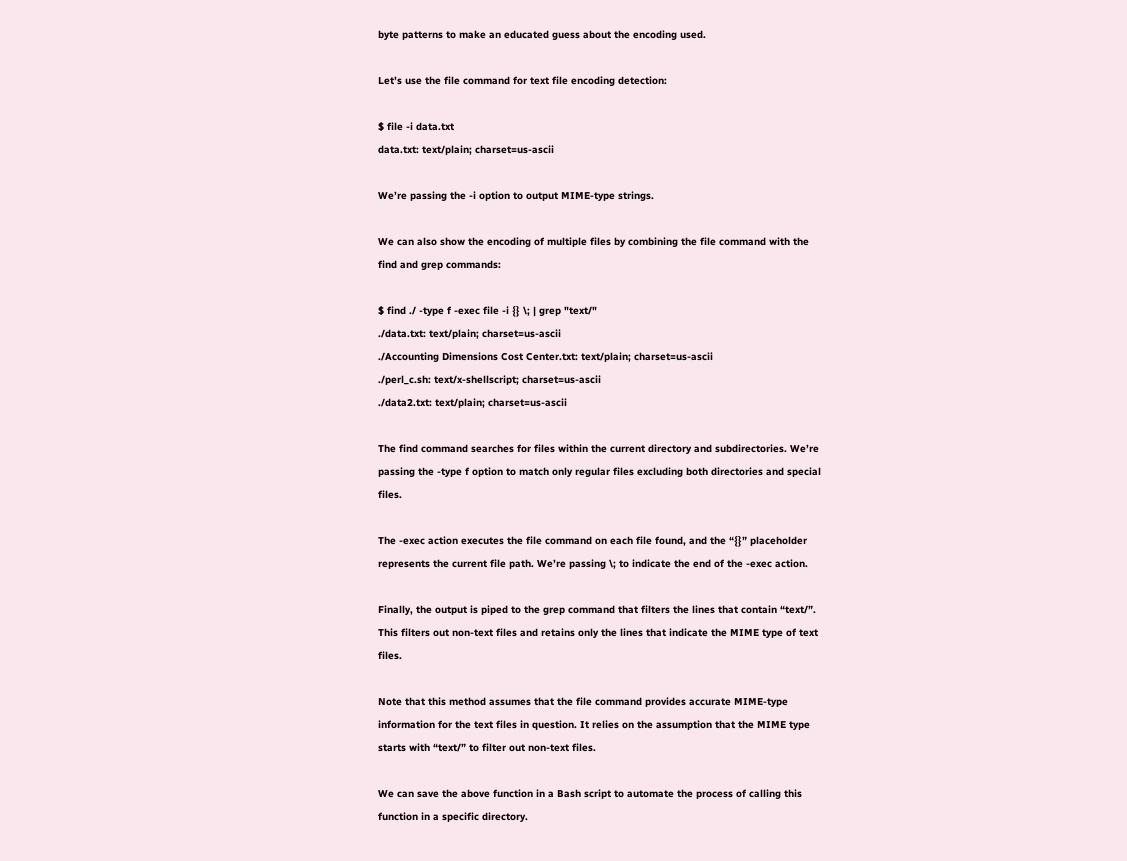byte patterns to make an educated guess about the encoding used.

Let’s use the file command for text file encoding detection:

$ file -i data.txt
data.txt: text/plain; charset=us-ascii

We’re passing the -i option to output MIME-type strings.

We can also show the encoding of multiple files by combining the file command with the find and grep commands:

$ find ./ -type f -exec file -i {} \; | grep "text/"
./data.txt: text/plain; charset=us-ascii
./Accounting Dimensions Cost Center.txt: text/plain; charset=us-ascii
./perl_c.sh: text/x-shellscript; charset=us-ascii
./data2.txt: text/plain; charset=us-ascii

The find command searches for files within the current directory and subdirectories. We’re passing the -type f option to match only regular files excluding both directories and special files.

The -exec action executes the file command on each file found, and the “{}” placeholder represents the current file path. We’re passing \; to indicate the end of the -exec action.

Finally, the output is piped to the grep command that filters the lines that contain “text/”. This filters out non-text files and retains only the lines that indicate the MIME type of text files.

Note that this method assumes that the file command provides accurate MIME-type information for the text files in question. It relies on the assumption that the MIME type starts with “text/” to filter out non-text files.

We can save the above function in a Bash script to automate the process of calling this function in a specific directory.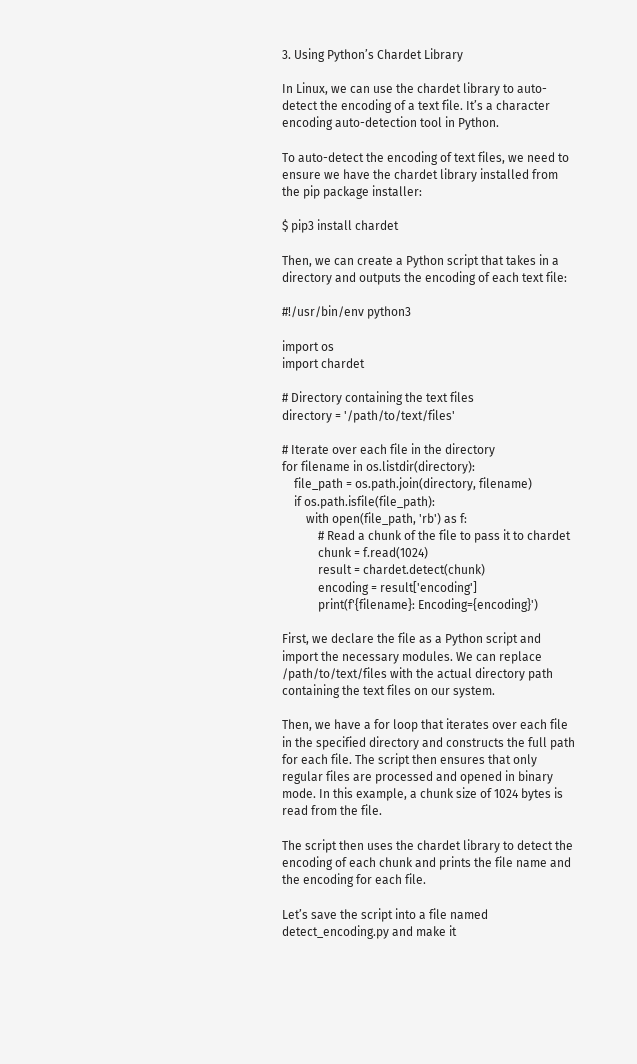3. Using Python’s Chardet Library

In Linux, we can use the chardet library to auto-detect the encoding of a text file. It’s a character encoding auto-detection tool in Python.

To auto-detect the encoding of text files, we need to ensure we have the chardet library installed from the pip package installer:

$ pip3 install chardet

Then, we can create a Python script that takes in a directory and outputs the encoding of each text file:

#!/usr/bin/env python3

import os
import chardet

# Directory containing the text files
directory = '/path/to/text/files'

# Iterate over each file in the directory
for filename in os.listdir(directory):
    file_path = os.path.join(directory, filename)
    if os.path.isfile(file_path):
        with open(file_path, 'rb') as f:
            # Read a chunk of the file to pass it to chardet
            chunk = f.read(1024)
            result = chardet.detect(chunk)
            encoding = result['encoding']
            print(f'{filename}: Encoding={encoding}')

First, we declare the file as a Python script and import the necessary modules. We can replace /path/to/text/files with the actual directory path containing the text files on our system.

Then, we have a for loop that iterates over each file in the specified directory and constructs the full path for each file. The script then ensures that only regular files are processed and opened in binary mode. In this example, a chunk size of 1024 bytes is read from the file.

The script then uses the chardet library to detect the encoding of each chunk and prints the file name and the encoding for each file.

Let’s save the script into a file named detect_encoding.py and make it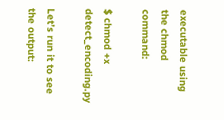executable using the chmod command:

$ chmod +x detect_encoding.py

Let’s run it to see the output: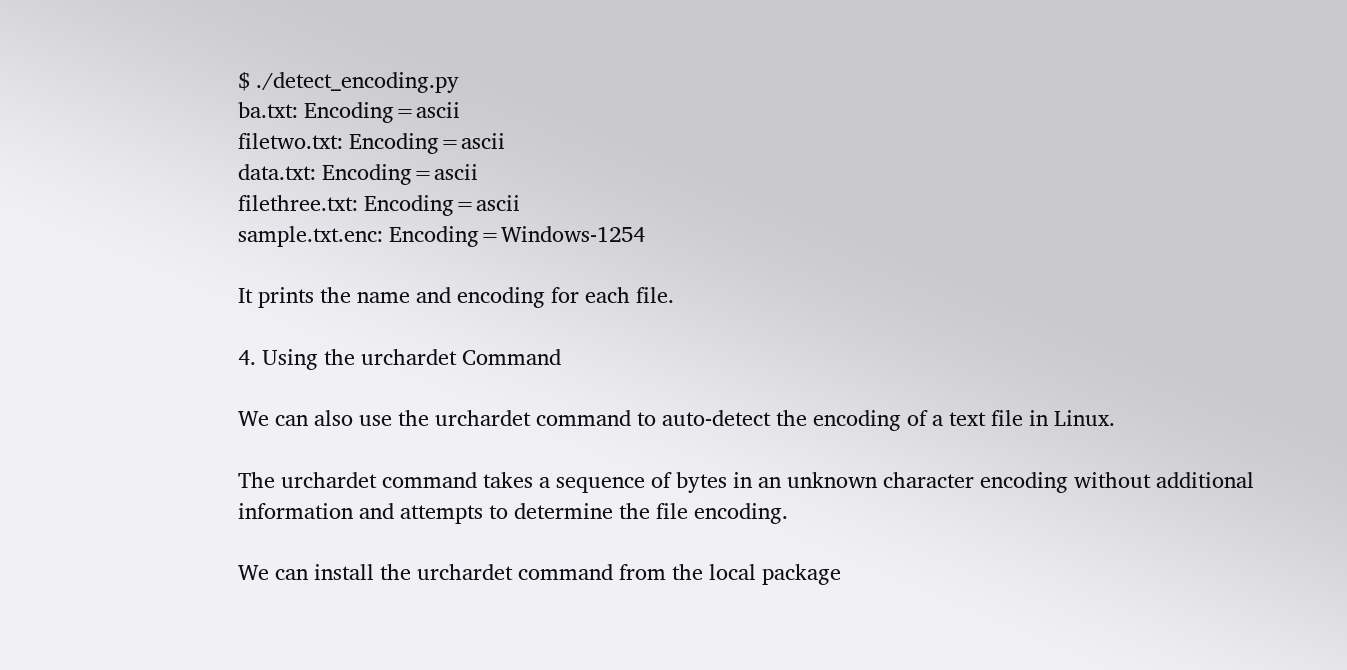$ ./detect_encoding.py
ba.txt: Encoding=ascii
filetwo.txt: Encoding=ascii
data.txt: Encoding=ascii
filethree.txt: Encoding=ascii
sample.txt.enc: Encoding=Windows-1254

It prints the name and encoding for each file.

4. Using the urchardet Command

We can also use the urchardet command to auto-detect the encoding of a text file in Linux.

The urchardet command takes a sequence of bytes in an unknown character encoding without additional information and attempts to determine the file encoding.

We can install the urchardet command from the local package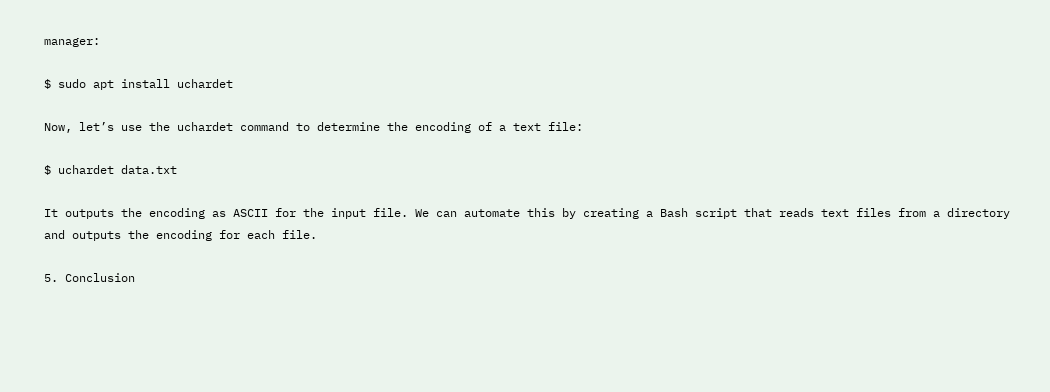manager:

$ sudo apt install uchardet

Now, let’s use the uchardet command to determine the encoding of a text file:

$ uchardet data.txt

It outputs the encoding as ASCII for the input file. We can automate this by creating a Bash script that reads text files from a directory and outputs the encoding for each file.

5. Conclusion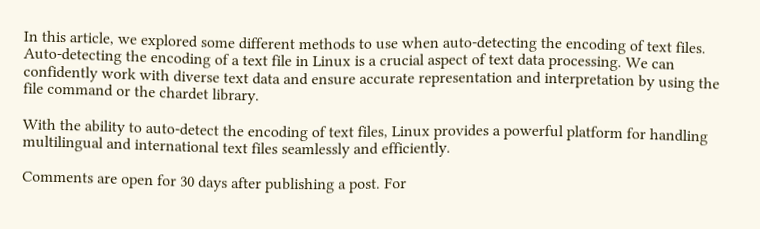In this article, we explored some different methods to use when auto-detecting the encoding of text files. Auto-detecting the encoding of a text file in Linux is a crucial aspect of text data processing. We can confidently work with diverse text data and ensure accurate representation and interpretation by using the file command or the chardet library.

With the ability to auto-detect the encoding of text files, Linux provides a powerful platform for handling multilingual and international text files seamlessly and efficiently.

Comments are open for 30 days after publishing a post. For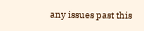any issues past this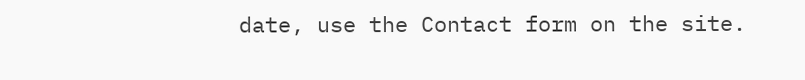date, use the Contact form on the site.